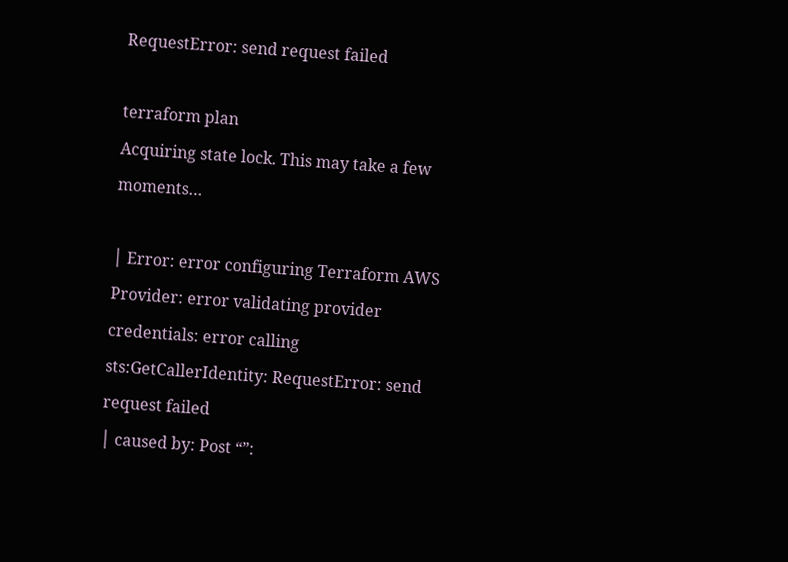RequestError: send request failed

terraform plan
Acquiring state lock. This may take a few moments…

│ Error: error configuring Terraform AWS Provider: error validating provider credentials: error calling sts:GetCallerIdentity: RequestError: send request failed
│ caused by: Post “”: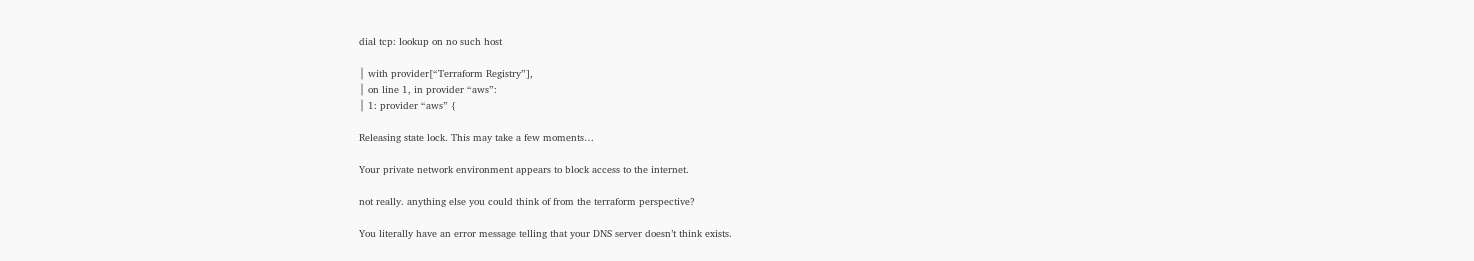dial tcp: lookup on no such host

│ with provider[“Terraform Registry”],
│ on line 1, in provider “aws”:
│ 1: provider “aws” {

Releasing state lock. This may take a few moments…

Your private network environment appears to block access to the internet.

not really. anything else you could think of from the terraform perspective?

You literally have an error message telling that your DNS server doesn’t think exists.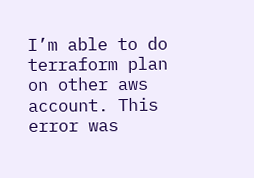I’m able to do terraform plan on other aws account. This error was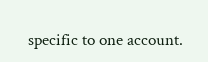specific to one account.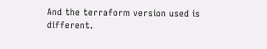And the terraform version used is different.